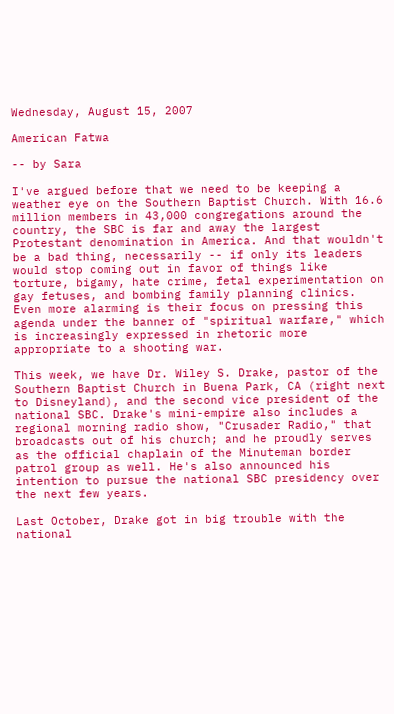Wednesday, August 15, 2007

American Fatwa

-- by Sara

I've argued before that we need to be keeping a weather eye on the Southern Baptist Church. With 16.6 million members in 43,000 congregations around the country, the SBC is far and away the largest Protestant denomination in America. And that wouldn't be a bad thing, necessarily -- if only its leaders would stop coming out in favor of things like torture, bigamy, hate crime, fetal experimentation on gay fetuses, and bombing family planning clinics. Even more alarming is their focus on pressing this agenda under the banner of "spiritual warfare," which is increasingly expressed in rhetoric more appropriate to a shooting war.

This week, we have Dr. Wiley S. Drake, pastor of the Southern Baptist Church in Buena Park, CA (right next to Disneyland), and the second vice president of the national SBC. Drake's mini-empire also includes a regional morning radio show, "Crusader Radio," that broadcasts out of his church; and he proudly serves as the official chaplain of the Minuteman border patrol group as well. He's also announced his intention to pursue the national SBC presidency over the next few years.

Last October, Drake got in big trouble with the national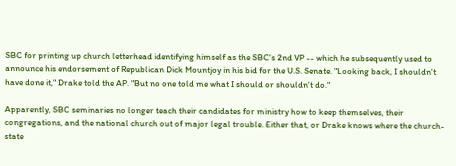SBC for printing up church letterhead identifying himself as the SBC's 2nd VP -- which he subsequently used to announce his endorsement of Republican Dick Mountjoy in his bid for the U.S. Senate. "Looking back, I shouldn't have done it," Drake told the AP. "But no one told me what I should or shouldn't do."

Apparently, SBC seminaries no longer teach their candidates for ministry how to keep themselves, their congregations, and the national church out of major legal trouble. Either that, or Drake knows where the church-state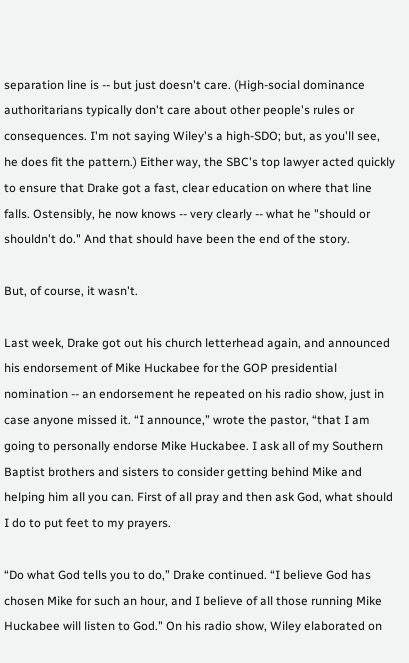separation line is -- but just doesn't care. (High-social dominance authoritarians typically don't care about other people's rules or consequences. I'm not saying Wiley's a high-SDO; but, as you'll see, he does fit the pattern.) Either way, the SBC's top lawyer acted quickly to ensure that Drake got a fast, clear education on where that line falls. Ostensibly, he now knows -- very clearly -- what he "should or shouldn't do." And that should have been the end of the story.

But, of course, it wasn't.

Last week, Drake got out his church letterhead again, and announced his endorsement of Mike Huckabee for the GOP presidential nomination -- an endorsement he repeated on his radio show, just in case anyone missed it. “I announce,” wrote the pastor, “that I am going to personally endorse Mike Huckabee. I ask all of my Southern Baptist brothers and sisters to consider getting behind Mike and helping him all you can. First of all pray and then ask God, what should I do to put feet to my prayers.

“Do what God tells you to do,” Drake continued. “I believe God has chosen Mike for such an hour, and I believe of all those running Mike Huckabee will listen to God." On his radio show, Wiley elaborated on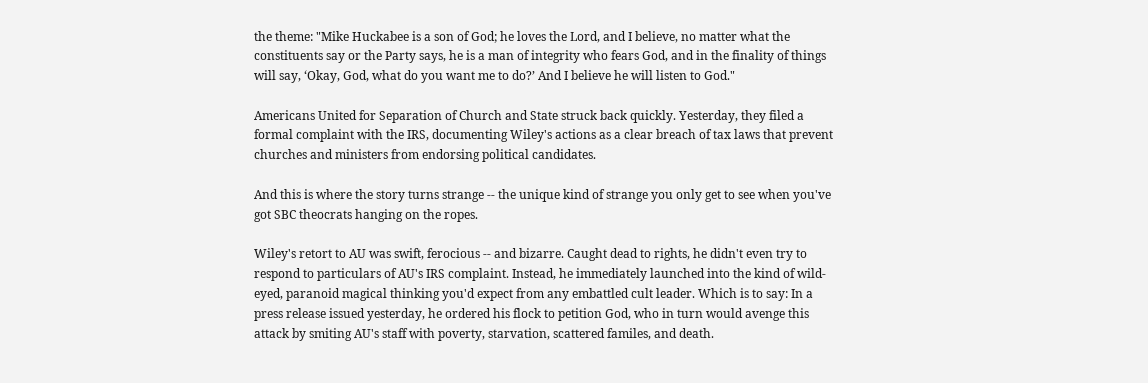the theme: "Mike Huckabee is a son of God; he loves the Lord, and I believe, no matter what the constituents say or the Party says, he is a man of integrity who fears God, and in the finality of things will say, ‘Okay, God, what do you want me to do?’ And I believe he will listen to God."

Americans United for Separation of Church and State struck back quickly. Yesterday, they filed a formal complaint with the IRS, documenting Wiley's actions as a clear breach of tax laws that prevent churches and ministers from endorsing political candidates.

And this is where the story turns strange -- the unique kind of strange you only get to see when you've got SBC theocrats hanging on the ropes.

Wiley's retort to AU was swift, ferocious -- and bizarre. Caught dead to rights, he didn't even try to respond to particulars of AU's IRS complaint. Instead, he immediately launched into the kind of wild-eyed, paranoid magical thinking you'd expect from any embattled cult leader. Which is to say: In a press release issued yesterday, he ordered his flock to petition God, who in turn would avenge this attack by smiting AU's staff with poverty, starvation, scattered familes, and death.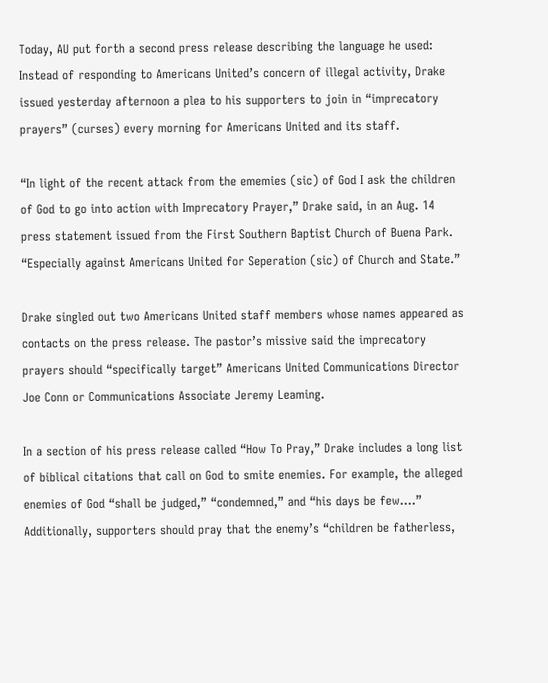Today, AU put forth a second press release describing the language he used:
Instead of responding to Americans United’s concern of illegal activity, Drake issued yesterday afternoon a plea to his supporters to join in “imprecatory prayers” (curses) every morning for Americans United and its staff.

“In light of the recent attack from the ememies (sic) of God I ask the children of God to go into action with Imprecatory Prayer,” Drake said, in an Aug. 14 press statement issued from the First Southern Baptist Church of Buena Park. “Especially against Americans United for Seperation (sic) of Church and State.”

Drake singled out two Americans United staff members whose names appeared as contacts on the press release. The pastor’s missive said the imprecatory prayers should “specifically target” Americans United Communications Director Joe Conn or Communications Associate Jeremy Leaming.

In a section of his press release called “How To Pray,” Drake includes a long list of biblical citations that call on God to smite enemies. For example, the alleged enemies of God “shall be judged,” “condemned,” and “his days be few….” Additionally, supporters should pray that the enemy’s “children be fatherless,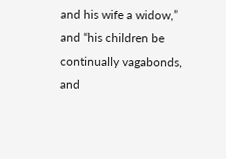and his wife a widow,” and “his children be continually vagabonds, and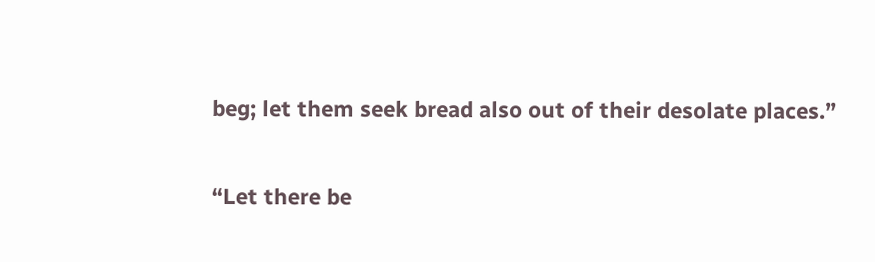beg; let them seek bread also out of their desolate places.”

“Let there be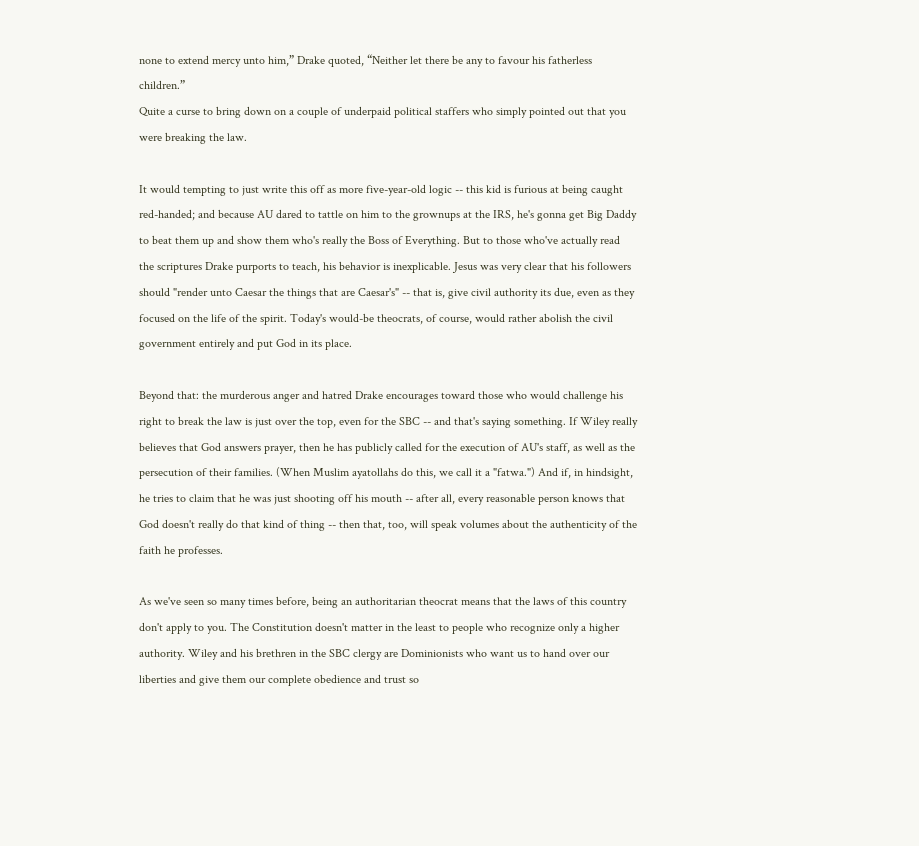none to extend mercy unto him,” Drake quoted, “Neither let there be any to favour his fatherless children.”
Quite a curse to bring down on a couple of underpaid political staffers who simply pointed out that you were breaking the law.

It would tempting to just write this off as more five-year-old logic -- this kid is furious at being caught red-handed; and because AU dared to tattle on him to the grownups at the IRS, he's gonna get Big Daddy to beat them up and show them who's really the Boss of Everything. But to those who've actually read the scriptures Drake purports to teach, his behavior is inexplicable. Jesus was very clear that his followers should "render unto Caesar the things that are Caesar's" -- that is, give civil authority its due, even as they focused on the life of the spirit. Today's would-be theocrats, of course, would rather abolish the civil government entirely and put God in its place.

Beyond that: the murderous anger and hatred Drake encourages toward those who would challenge his right to break the law is just over the top, even for the SBC -- and that's saying something. If Wiley really believes that God answers prayer, then he has publicly called for the execution of AU's staff, as well as the persecution of their families. (When Muslim ayatollahs do this, we call it a "fatwa.") And if, in hindsight, he tries to claim that he was just shooting off his mouth -- after all, every reasonable person knows that God doesn't really do that kind of thing -- then that, too, will speak volumes about the authenticity of the faith he professes.

As we've seen so many times before, being an authoritarian theocrat means that the laws of this country don't apply to you. The Constitution doesn't matter in the least to people who recognize only a higher authority. Wiley and his brethren in the SBC clergy are Dominionists who want us to hand over our liberties and give them our complete obedience and trust so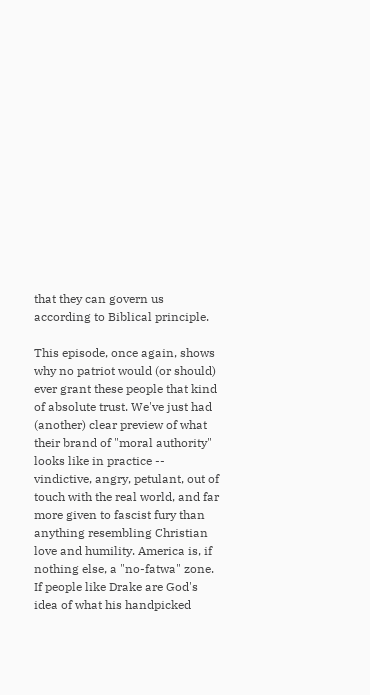that they can govern us according to Biblical principle.

This episode, once again, shows why no patriot would (or should) ever grant these people that kind of absolute trust. We've just had (another) clear preview of what their brand of "moral authority" looks like in practice -- vindictive, angry, petulant, out of touch with the real world, and far more given to fascist fury than anything resembling Christian love and humility. America is, if nothing else, a "no-fatwa" zone. If people like Drake are God's idea of what his handpicked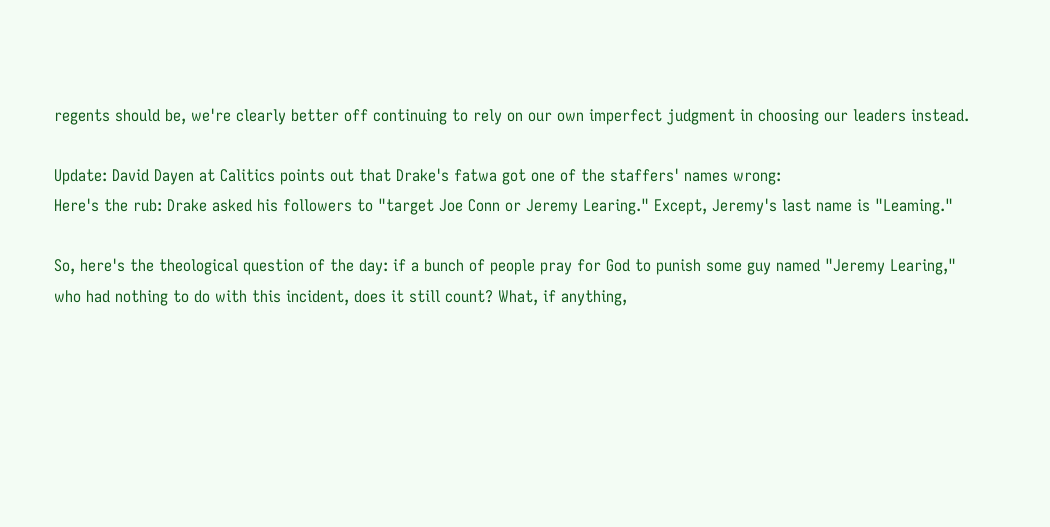regents should be, we're clearly better off continuing to rely on our own imperfect judgment in choosing our leaders instead.

Update: David Dayen at Calitics points out that Drake's fatwa got one of the staffers' names wrong:
Here's the rub: Drake asked his followers to "target Joe Conn or Jeremy Learing." Except, Jeremy's last name is "Leaming."

So, here's the theological question of the day: if a bunch of people pray for God to punish some guy named "Jeremy Learing," who had nothing to do with this incident, does it still count? What, if anything,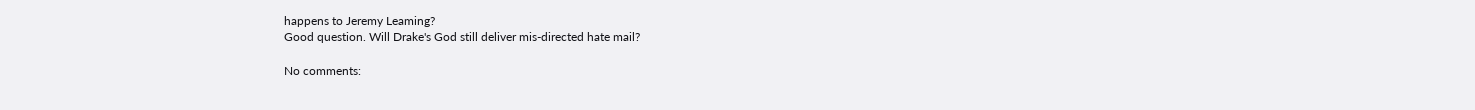happens to Jeremy Leaming?
Good question. Will Drake's God still deliver mis-directed hate mail?

No comments: